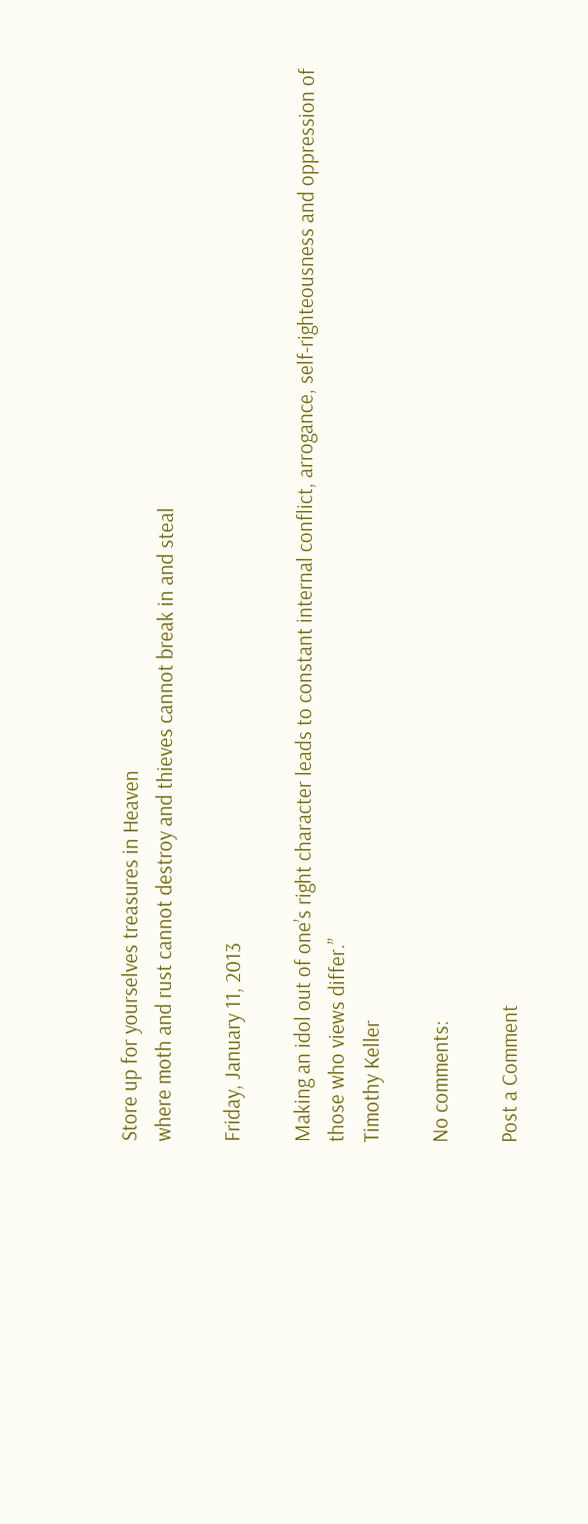Store up for yourselves treasures in Heaven
where moth and rust cannot destroy and thieves cannot break in and steal

Friday, January 11, 2013

Making an idol out of one’s right character leads to constant internal conflict, arrogance, self-righteousness and oppression of those who views differ.”
Timothy Keller

No comments:

Post a Comment